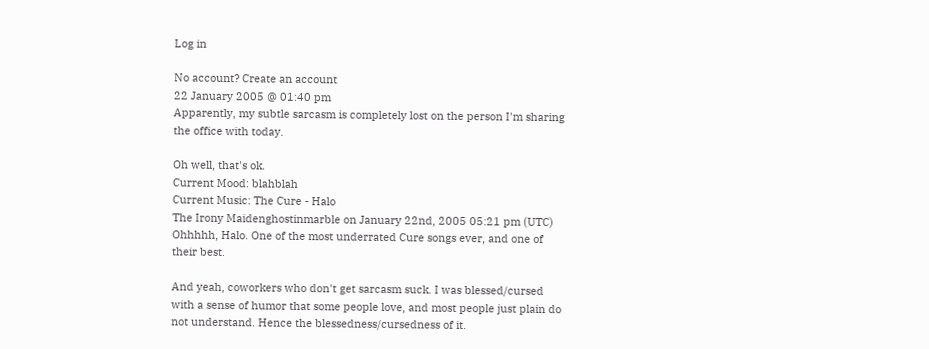Log in

No account? Create an account
22 January 2005 @ 01:40 pm
Apparently, my subtle sarcasm is completely lost on the person I'm sharing the office with today.

Oh well, that's ok.
Current Mood: blahblah
Current Music: The Cure - Halo
The Irony Maidenghostinmarble on January 22nd, 2005 05:21 pm (UTC)
Ohhhhh, Halo. One of the most underrated Cure songs ever, and one of their best.

And yeah, coworkers who don't get sarcasm suck. I was blessed/cursed with a sense of humor that some people love, and most people just plain do not understand. Hence the blessedness/cursedness of it.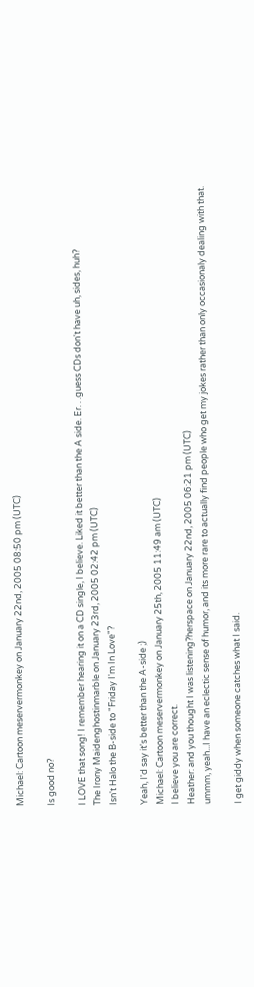Michael: Cartoon meservermonkey on January 22nd, 2005 08:50 pm (UTC)

Is good no?

I LOVE that song! I remember hearing it on a CD single, I believe. Liked it better than the A side. Er. . .guess CDs don't have uh, sides, huh?
The Irony Maidenghostinmarble on January 23rd, 2005 02:42 pm (UTC)
Isn't Halo the B-side to "Friday I'm In Love"?

Yeah, I'd say it's better than the A-side ;)
Michael: Cartoon meservermonkey on January 25th, 2005 11:49 am (UTC)
I believe you are correct.
Heather: and you thought I was listening?herspace on January 22nd, 2005 06:21 pm (UTC)
ummm, yeah...I have an eclectic sense of humor, and its more rare to actually find people who get my jokes rather than only occasionaly dealing with that.

I get giddy when someone catches what I said.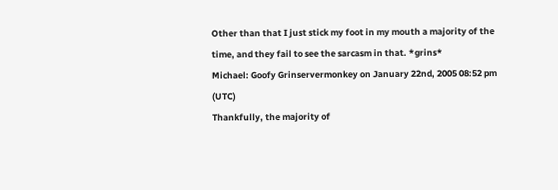Other than that I just stick my foot in my mouth a majority of the time, and they fail to see the sarcasm in that. *grins*
Michael: Goofy Grinservermonkey on January 22nd, 2005 08:52 pm (UTC)
Thankfully, the majority of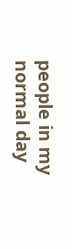people in my normal day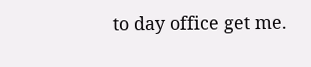to day office get me.